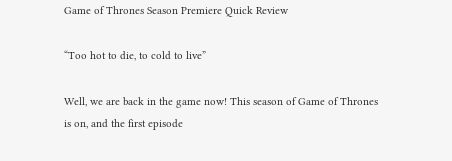Game of Thrones Season Premiere Quick Review

“Too hot to die, to cold to live”

Well, we are back in the game now! This season of Game of Thrones is on, and the first episode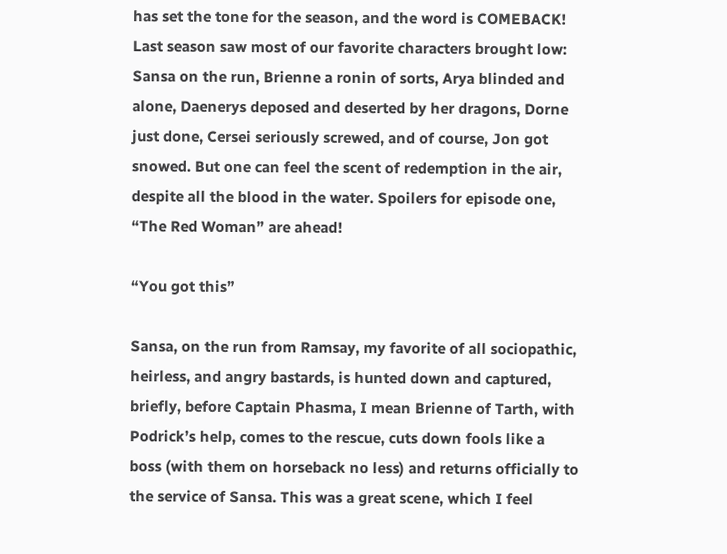has set the tone for the season, and the word is COMEBACK! Last season saw most of our favorite characters brought low: Sansa on the run, Brienne a ronin of sorts, Arya blinded and alone, Daenerys deposed and deserted by her dragons, Dorne just done, Cersei seriously screwed, and of course, Jon got snowed. But one can feel the scent of redemption in the air, despite all the blood in the water. Spoilers for episode one, “The Red Woman” are ahead!

“You got this”

Sansa, on the run from Ramsay, my favorite of all sociopathic, heirless, and angry bastards, is hunted down and captured, briefly, before Captain Phasma, I mean Brienne of Tarth, with Podrick’s help, comes to the rescue, cuts down fools like a boss (with them on horseback no less) and returns officially to the service of Sansa. This was a great scene, which I feel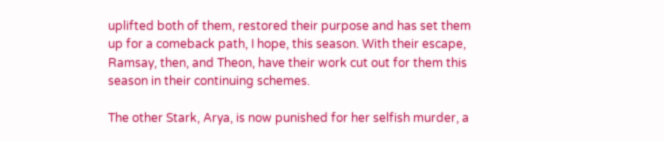uplifted both of them, restored their purpose and has set them up for a comeback path, I hope, this season. With their escape, Ramsay, then, and Theon, have their work cut out for them this season in their continuing schemes.

The other Stark, Arya, is now punished for her selfish murder, a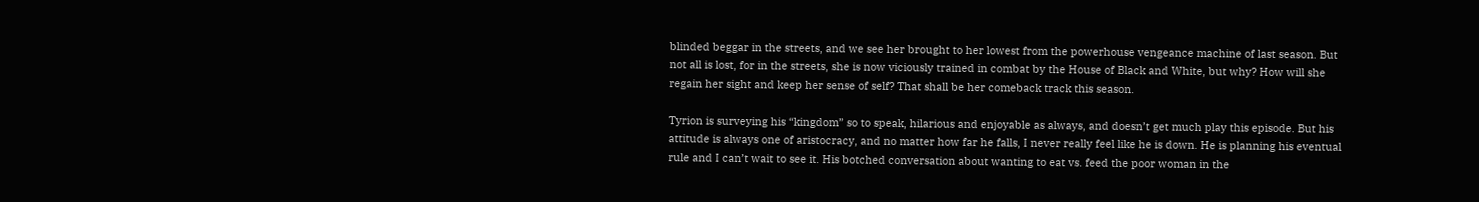blinded beggar in the streets, and we see her brought to her lowest from the powerhouse vengeance machine of last season. But not all is lost, for in the streets, she is now viciously trained in combat by the House of Black and White, but why? How will she regain her sight and keep her sense of self? That shall be her comeback track this season.

Tyrion is surveying his “kingdom” so to speak, hilarious and enjoyable as always, and doesn’t get much play this episode. But his attitude is always one of aristocracy, and no matter how far he falls, I never really feel like he is down. He is planning his eventual rule and I can’t wait to see it. His botched conversation about wanting to eat vs. feed the poor woman in the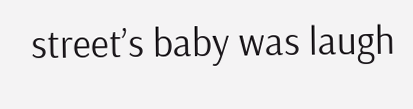street’s baby was laugh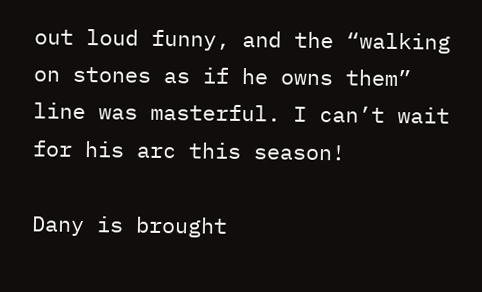out loud funny, and the “walking on stones as if he owns them” line was masterful. I can’t wait for his arc this season!

Dany is brought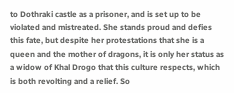to Dothraki castle as a prisoner, and is set up to be violated and mistreated. She stands proud and defies this fate, but despite her protestations that she is a queen and the mother of dragons, it is only her status as a widow of Khal Drogo that this culture respects, which is both revolting and a relief. So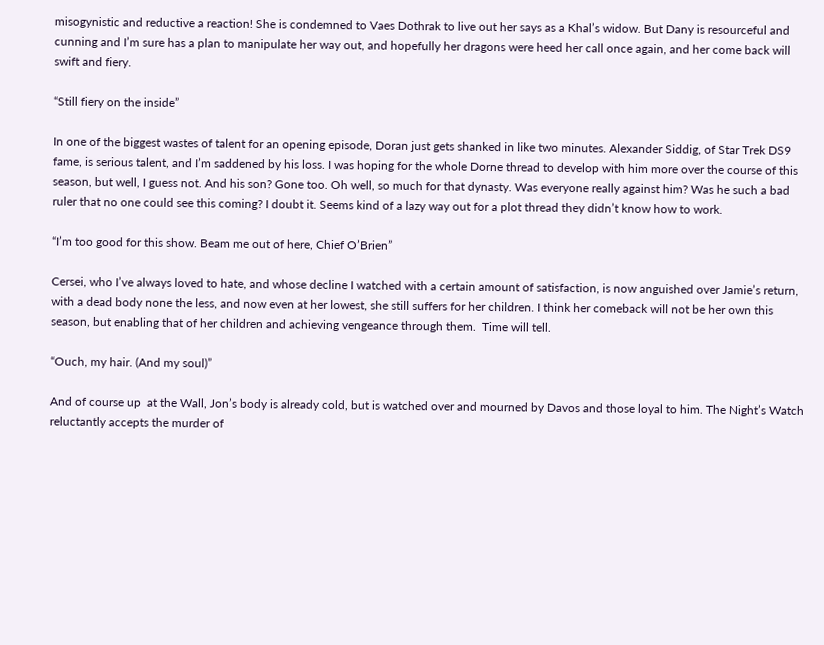misogynistic and reductive a reaction! She is condemned to Vaes Dothrak to live out her says as a Khal’s widow. But Dany is resourceful and cunning and I’m sure has a plan to manipulate her way out, and hopefully her dragons were heed her call once again, and her come back will swift and fiery.

“Still fiery on the inside”

In one of the biggest wastes of talent for an opening episode, Doran just gets shanked in like two minutes. Alexander Siddig, of Star Trek DS9 fame, is serious talent, and I’m saddened by his loss. I was hoping for the whole Dorne thread to develop with him more over the course of this season, but well, I guess not. And his son? Gone too. Oh well, so much for that dynasty. Was everyone really against him? Was he such a bad ruler that no one could see this coming? I doubt it. Seems kind of a lazy way out for a plot thread they didn’t know how to work.

“I’m too good for this show. Beam me out of here, Chief O’Brien”

Cersei, who I’ve always loved to hate, and whose decline I watched with a certain amount of satisfaction, is now anguished over Jamie’s return, with a dead body none the less, and now even at her lowest, she still suffers for her children. I think her comeback will not be her own this season, but enabling that of her children and achieving vengeance through them.  Time will tell.

“Ouch, my hair. (And my soul)”

And of course up  at the Wall, Jon’s body is already cold, but is watched over and mourned by Davos and those loyal to him. The Night’s Watch reluctantly accepts the murder of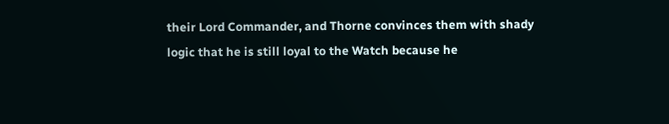their Lord Commander, and Thorne convinces them with shady logic that he is still loyal to the Watch because he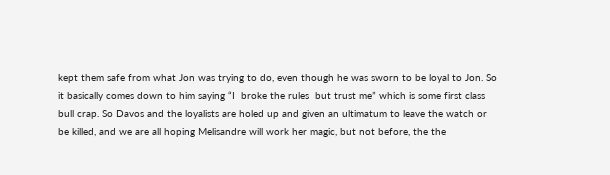kept them safe from what Jon was trying to do, even though he was sworn to be loyal to Jon. So it basically comes down to him saying “I  broke the rules  but trust me” which is some first class bull crap. So Davos and the loyalists are holed up and given an ultimatum to leave the watch or be killed, and we are all hoping Melisandre will work her magic, but not before, the the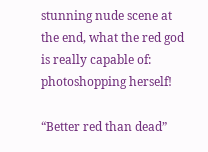stunning nude scene at the end, what the red god is really capable of: photoshopping herself!

“Better red than dead”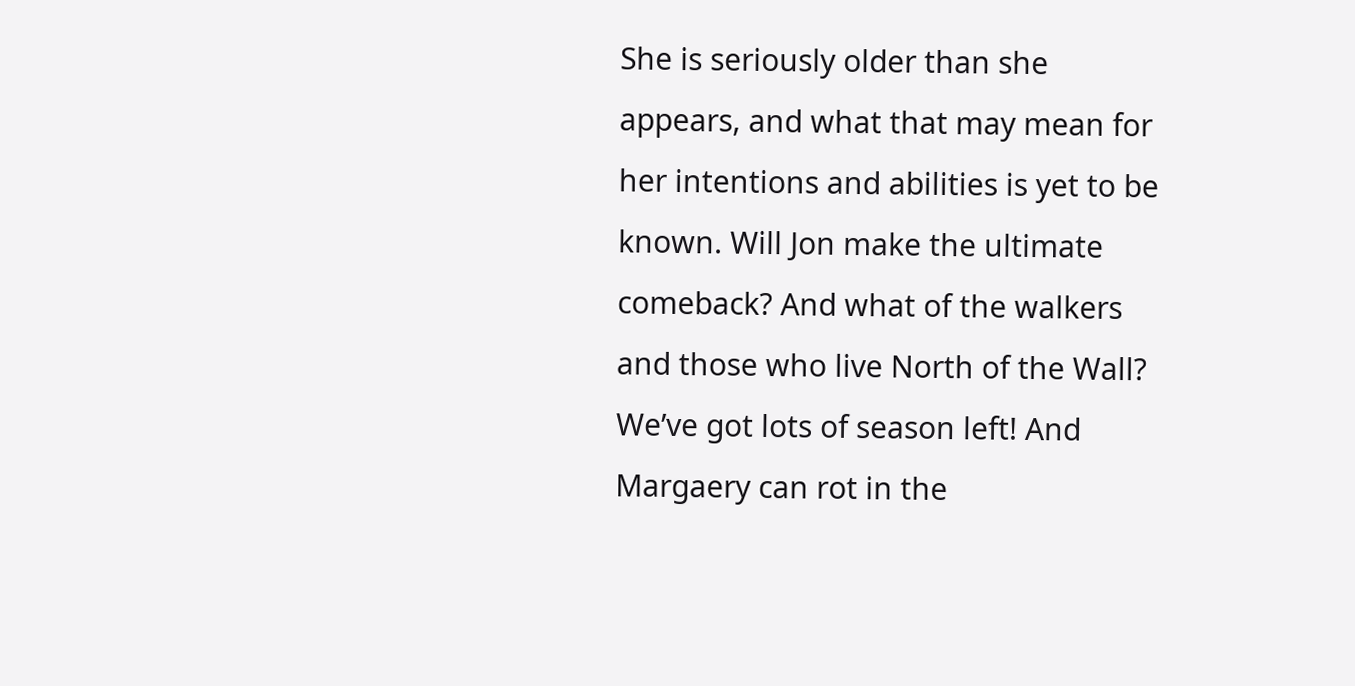She is seriously older than she appears, and what that may mean for her intentions and abilities is yet to be known. Will Jon make the ultimate comeback? And what of the walkers and those who live North of the Wall? We’ve got lots of season left! And Margaery can rot in the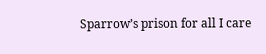Sparrow’s prison for all I care